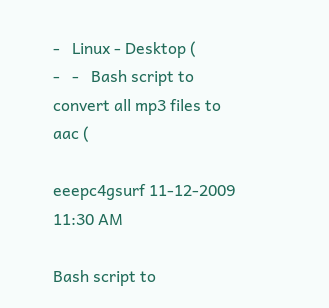-   Linux - Desktop (
-   -   Bash script to convert all mp3 files to aac (

eeepc4gsurf 11-12-2009 11:30 AM

Bash script to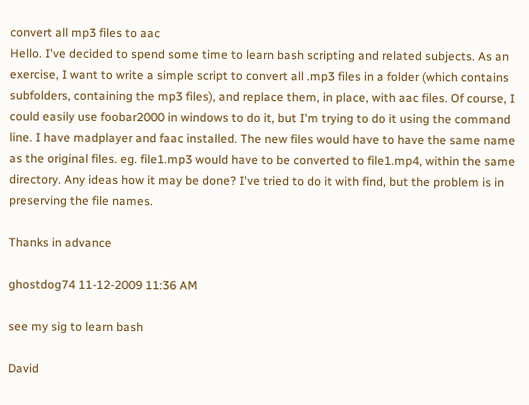convert all mp3 files to aac
Hello. I've decided to spend some time to learn bash scripting and related subjects. As an exercise, I want to write a simple script to convert all .mp3 files in a folder (which contains subfolders, containing the mp3 files), and replace them, in place, with aac files. Of course, I could easily use foobar2000 in windows to do it, but I'm trying to do it using the command line. I have madplayer and faac installed. The new files would have to have the same name as the original files. eg. file1.mp3 would have to be converted to file1.mp4, within the same directory. Any ideas how it may be done? I've tried to do it with find, but the problem is in preserving the file names.

Thanks in advance

ghostdog74 11-12-2009 11:36 AM

see my sig to learn bash

David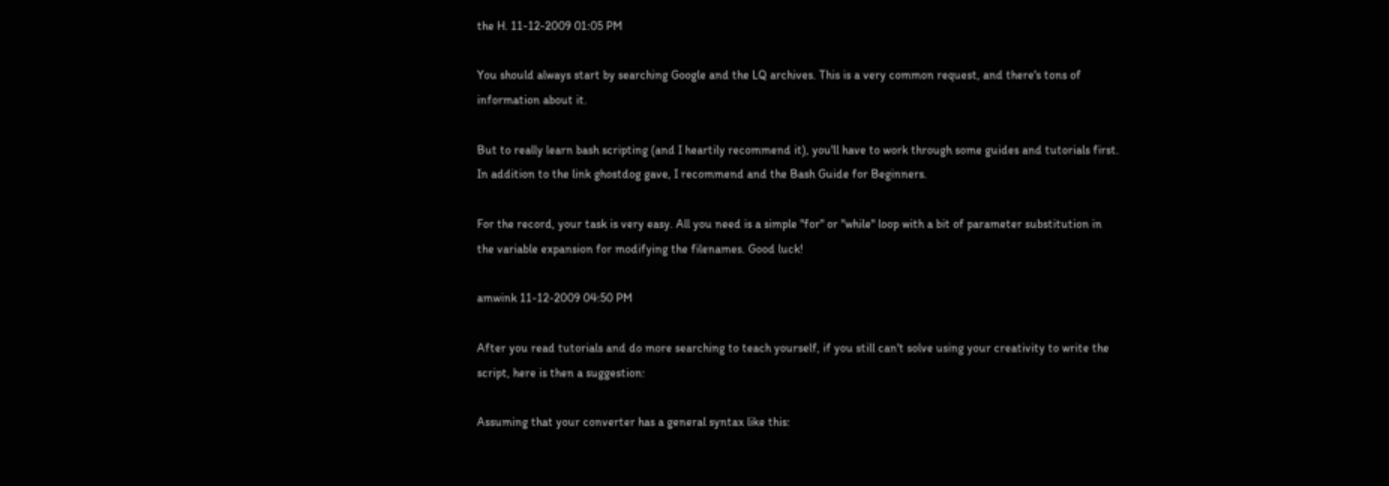the H. 11-12-2009 01:05 PM

You should always start by searching Google and the LQ archives. This is a very common request, and there's tons of information about it.

But to really learn bash scripting (and I heartily recommend it), you'll have to work through some guides and tutorials first. In addition to the link ghostdog gave, I recommend and the Bash Guide for Beginners.

For the record, your task is very easy. All you need is a simple "for" or "while" loop with a bit of parameter substitution in the variable expansion for modifying the filenames. Good luck!

amwink 11-12-2009 04:50 PM

After you read tutorials and do more searching to teach yourself, if you still can't solve using your creativity to write the script, here is then a suggestion:

Assuming that your converter has a general syntax like this: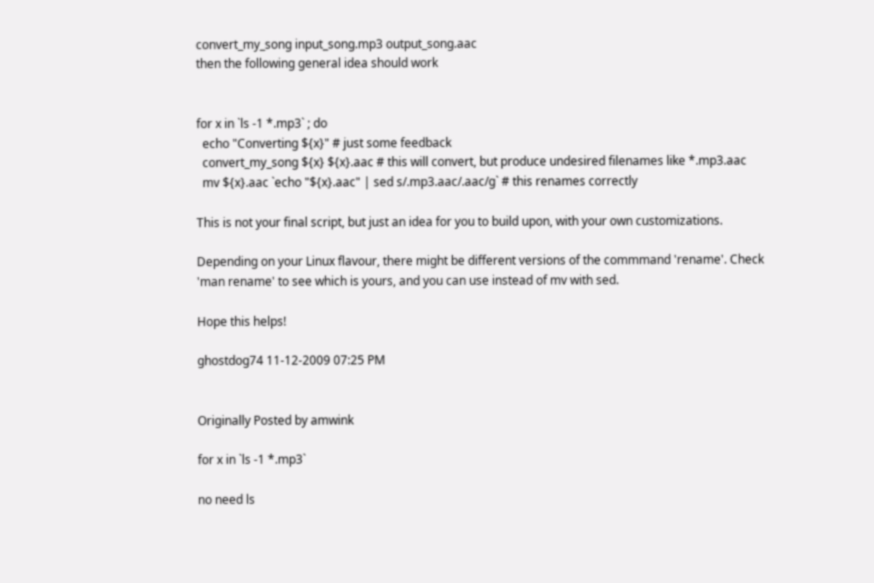convert_my_song input_song.mp3 output_song.aac
then the following general idea should work


for x in `ls -1 *.mp3` ; do
  echo "Converting ${x}" # just some feedback
  convert_my_song ${x} ${x}.aac # this will convert, but produce undesired filenames like *.mp3.aac
  mv ${x}.aac `echo "${x}.aac" | sed s/.mp3.aac/.aac/g` # this renames correctly

This is not your final script, but just an idea for you to build upon, with your own customizations.

Depending on your Linux flavour, there might be different versions of the commmand 'rename'. Check 'man rename' to see which is yours, and you can use instead of mv with sed.

Hope this helps!

ghostdog74 11-12-2009 07:25 PM


Originally Posted by amwink

for x in `ls -1 *.mp3`

no need ls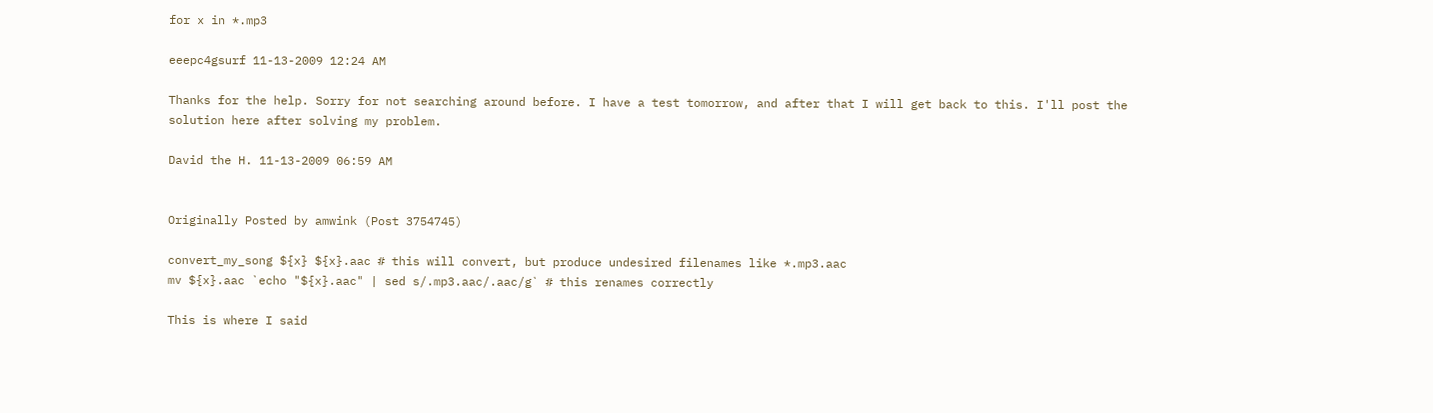for x in *.mp3

eeepc4gsurf 11-13-2009 12:24 AM

Thanks for the help. Sorry for not searching around before. I have a test tomorrow, and after that I will get back to this. I'll post the solution here after solving my problem.

David the H. 11-13-2009 06:59 AM


Originally Posted by amwink (Post 3754745)

convert_my_song ${x} ${x}.aac # this will convert, but produce undesired filenames like *.mp3.aac
mv ${x}.aac `echo "${x}.aac" | sed s/.mp3.aac/.aac/g` # this renames correctly

This is where I said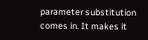parameter substitution comes in. It makes it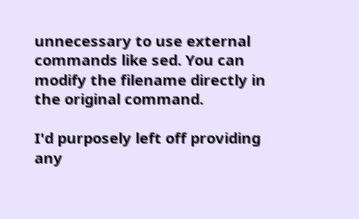unnecessary to use external commands like sed. You can modify the filename directly in the original command.

I'd purposely left off providing any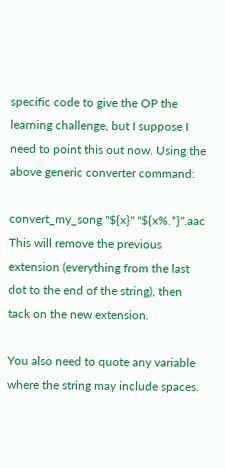specific code to give the OP the learning challenge, but I suppose I need to point this out now. Using the above generic converter command:

convert_my_song "${x}" "${x%.*}".aac
This will remove the previous extension (everything from the last dot to the end of the string), then tack on the new extension.

You also need to quote any variable where the string may include spaces.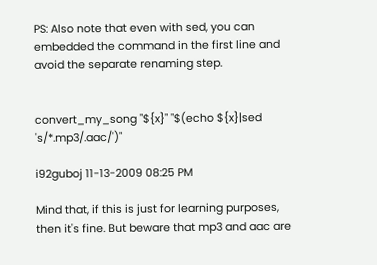PS: Also note that even with sed, you can embedded the command in the first line and avoid the separate renaming step.


convert_my_song "${x}" "$(echo ${x}|sed 's/*.mp3/.aac/')"

i92guboj 11-13-2009 08:25 PM

Mind that, if this is just for learning purposes, then it's fine. But beware that mp3 and aac are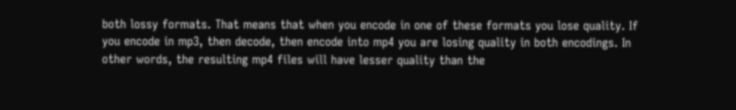both lossy formats. That means that when you encode in one of these formats you lose quality. If you encode in mp3, then decode, then encode into mp4 you are losing quality in both encodings. In other words, the resulting mp4 files will have lesser quality than the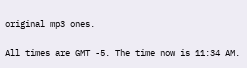original mp3 ones.

All times are GMT -5. The time now is 11:34 AM.